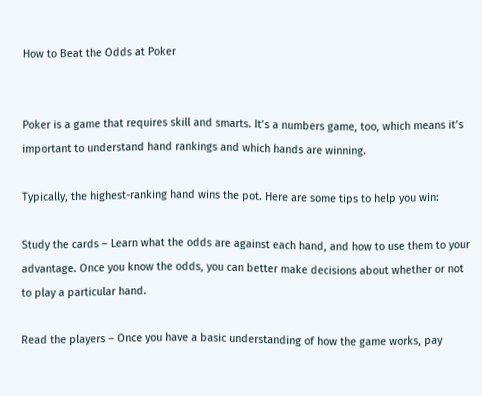How to Beat the Odds at Poker


Poker is a game that requires skill and smarts. It’s a numbers game, too, which means it’s important to understand hand rankings and which hands are winning.

Typically, the highest-ranking hand wins the pot. Here are some tips to help you win:

Study the cards – Learn what the odds are against each hand, and how to use them to your advantage. Once you know the odds, you can better make decisions about whether or not to play a particular hand.

Read the players – Once you have a basic understanding of how the game works, pay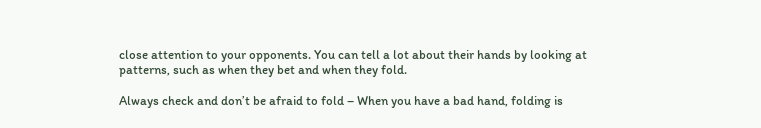close attention to your opponents. You can tell a lot about their hands by looking at patterns, such as when they bet and when they fold.

Always check and don’t be afraid to fold – When you have a bad hand, folding is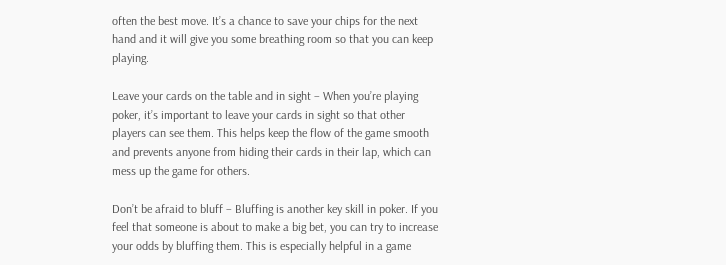often the best move. It’s a chance to save your chips for the next hand and it will give you some breathing room so that you can keep playing.

Leave your cards on the table and in sight – When you’re playing poker, it’s important to leave your cards in sight so that other players can see them. This helps keep the flow of the game smooth and prevents anyone from hiding their cards in their lap, which can mess up the game for others.

Don’t be afraid to bluff – Bluffing is another key skill in poker. If you feel that someone is about to make a big bet, you can try to increase your odds by bluffing them. This is especially helpful in a game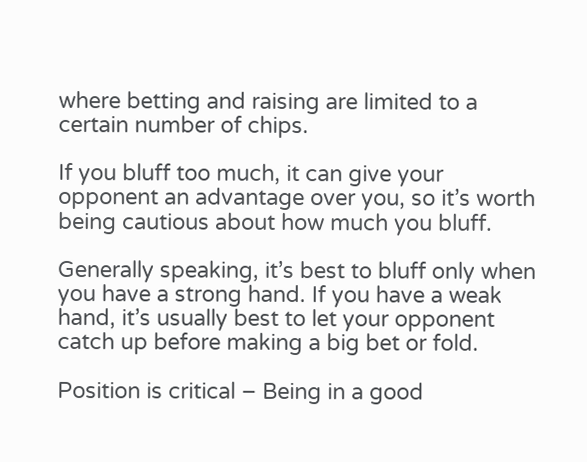where betting and raising are limited to a certain number of chips.

If you bluff too much, it can give your opponent an advantage over you, so it’s worth being cautious about how much you bluff.

Generally speaking, it’s best to bluff only when you have a strong hand. If you have a weak hand, it’s usually best to let your opponent catch up before making a big bet or fold.

Position is critical – Being in a good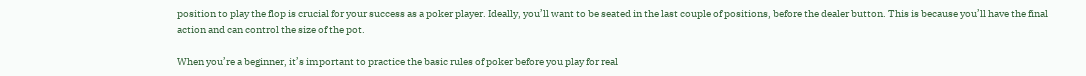position to play the flop is crucial for your success as a poker player. Ideally, you’ll want to be seated in the last couple of positions, before the dealer button. This is because you’ll have the final action and can control the size of the pot.

When you’re a beginner, it’s important to practice the basic rules of poker before you play for real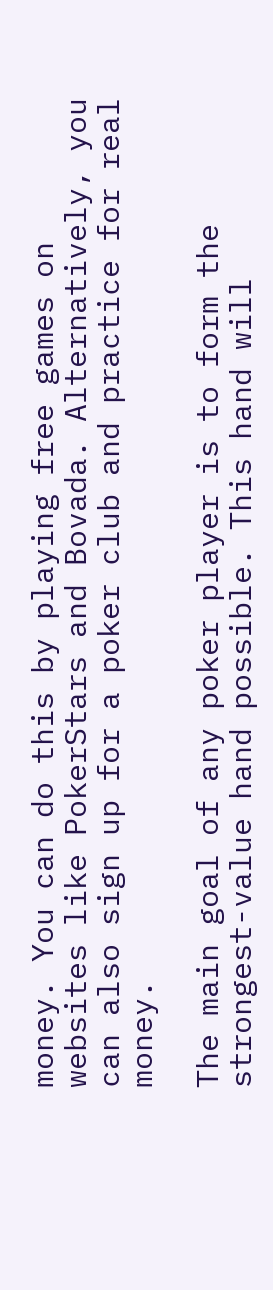money. You can do this by playing free games on websites like PokerStars and Bovada. Alternatively, you can also sign up for a poker club and practice for real money.

The main goal of any poker player is to form the strongest-value hand possible. This hand will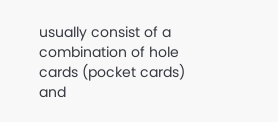usually consist of a combination of hole cards (pocket cards) and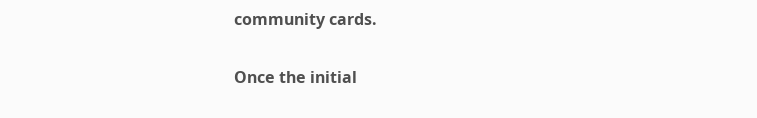community cards.

Once the initial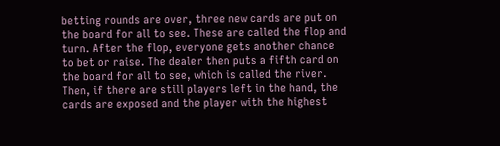betting rounds are over, three new cards are put on the board for all to see. These are called the flop and turn. After the flop, everyone gets another chance to bet or raise. The dealer then puts a fifth card on the board for all to see, which is called the river. Then, if there are still players left in the hand, the cards are exposed and the player with the highest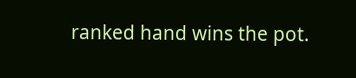ranked hand wins the pot.